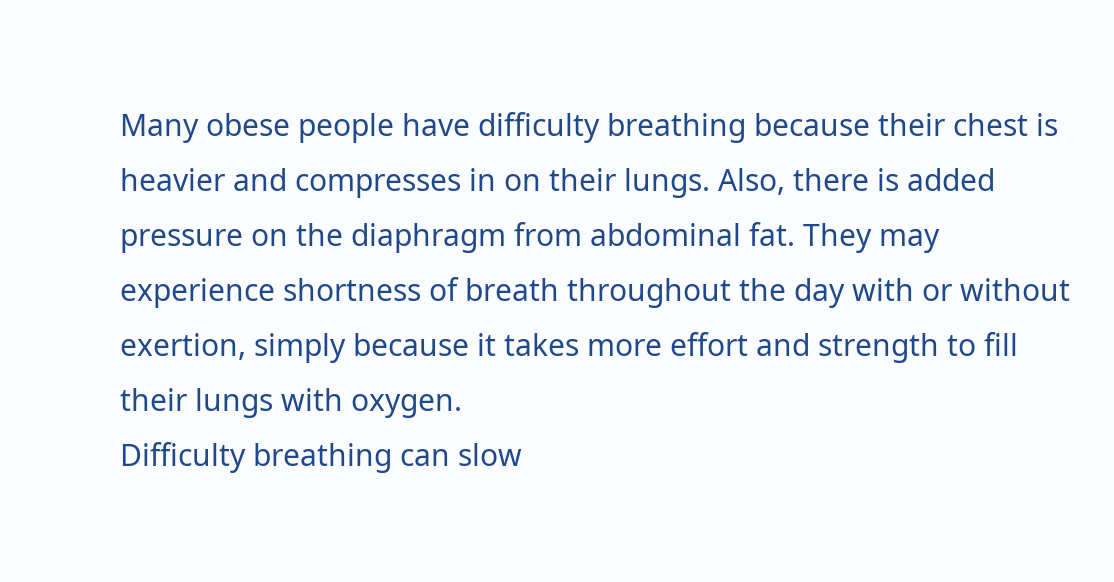Many obese people have difficulty breathing because their chest is heavier and compresses in on their lungs. Also, there is added pressure on the diaphragm from abdominal fat. They may experience shortness of breath throughout the day with or without exertion, simply because it takes more effort and strength to fill their lungs with oxygen.
Difficulty breathing can slow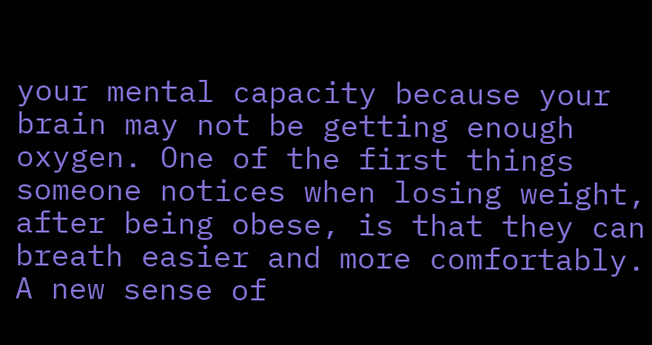your mental capacity because your brain may not be getting enough oxygen. One of the first things someone notices when losing weight, after being obese, is that they can breath easier and more comfortably. A new sense of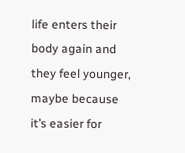life enters their body again and they feel younger, maybe because it’s easier for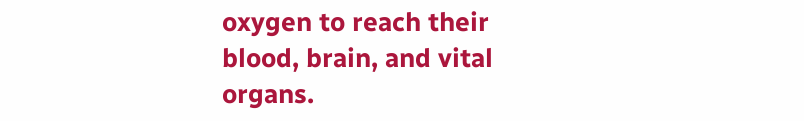oxygen to reach their blood, brain, and vital organs.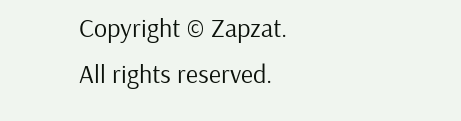Copyright © Zapzat. All rights reserved.